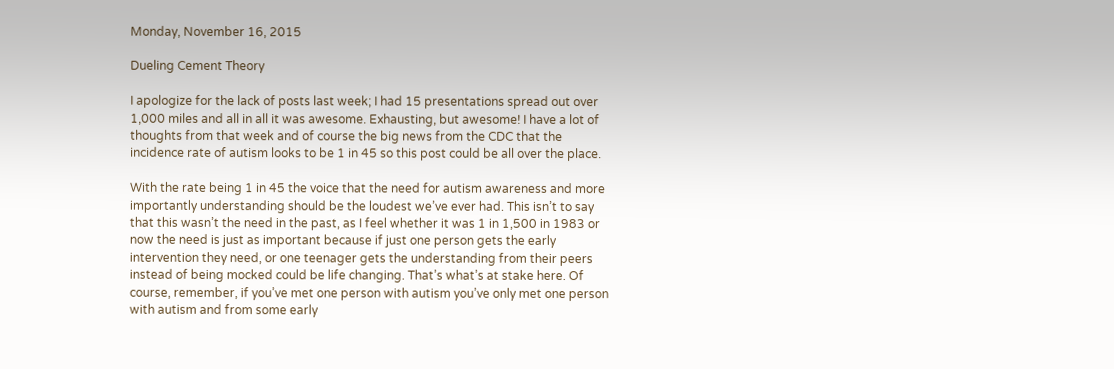Monday, November 16, 2015

Dueling Cement Theory

I apologize for the lack of posts last week; I had 15 presentations spread out over 1,000 miles and all in all it was awesome. Exhausting, but awesome! I have a lot of thoughts from that week and of course the big news from the CDC that the incidence rate of autism looks to be 1 in 45 so this post could be all over the place.

With the rate being 1 in 45 the voice that the need for autism awareness and more importantly understanding should be the loudest we’ve ever had. This isn’t to say that this wasn’t the need in the past, as I feel whether it was 1 in 1,500 in 1983 or now the need is just as important because if just one person gets the early intervention they need, or one teenager gets the understanding from their peers instead of being mocked could be life changing. That’s what’s at stake here. Of course, remember, if you’ve met one person with autism you’ve only met one person with autism and from some early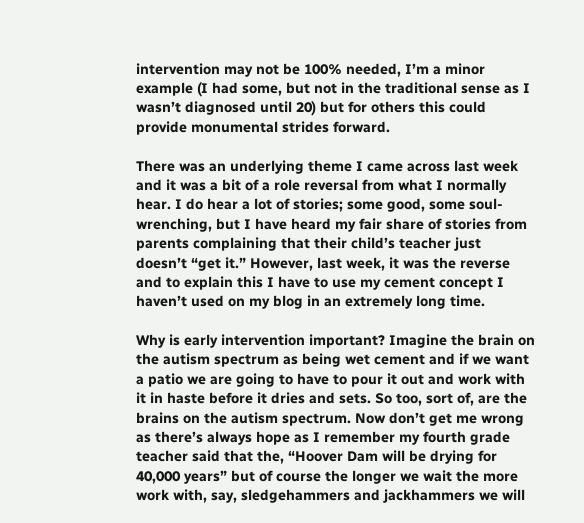intervention may not be 100% needed, I’m a minor example (I had some, but not in the traditional sense as I wasn’t diagnosed until 20) but for others this could provide monumental strides forward.

There was an underlying theme I came across last week and it was a bit of a role reversal from what I normally hear. I do hear a lot of stories; some good, some soul-wrenching, but I have heard my fair share of stories from parents complaining that their child’s teacher just doesn’t “get it.” However, last week, it was the reverse and to explain this I have to use my cement concept I haven’t used on my blog in an extremely long time.

Why is early intervention important? Imagine the brain on the autism spectrum as being wet cement and if we want a patio we are going to have to pour it out and work with it in haste before it dries and sets. So too, sort of, are the brains on the autism spectrum. Now don’t get me wrong as there’s always hope as I remember my fourth grade teacher said that the, “Hoover Dam will be drying for 40,000 years” but of course the longer we wait the more work with, say, sledgehammers and jackhammers we will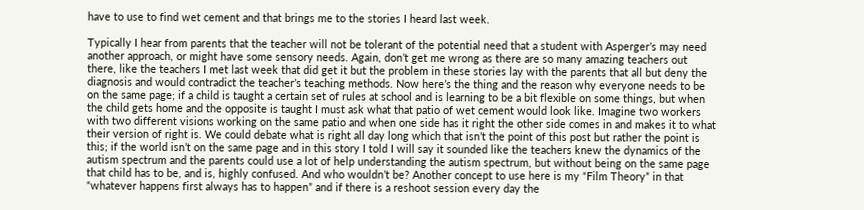have to use to find wet cement and that brings me to the stories I heard last week.

Typically I hear from parents that the teacher will not be tolerant of the potential need that a student with Asperger’s may need another approach, or might have some sensory needs. Again, don’t get me wrong as there are so many amazing teachers out there, like the teachers I met last week that did get it but the problem in these stories lay with the parents that all but deny the diagnosis and would contradict the teacher’s teaching methods. Now here’s the thing and the reason why everyone needs to be on the same page; if a child is taught a certain set of rules at school and is learning to be a bit flexible on some things, but when the child gets home and the opposite is taught I must ask what that patio of wet cement would look like. Imagine two workers with two different visions working on the same patio and when one side has it right the other side comes in and makes it to what their version of right is. We could debate what is right all day long which that isn’t the point of this post but rather the point is this; if the world isn’t on the same page and in this story I told I will say it sounded like the teachers knew the dynamics of the autism spectrum and the parents could use a lot of help understanding the autism spectrum, but without being on the same page that child has to be, and is, highly confused. And who wouldn’t be? Another concept to use here is my “Film Theory” in that “whatever happens first always has to happen” and if there is a reshoot session every day the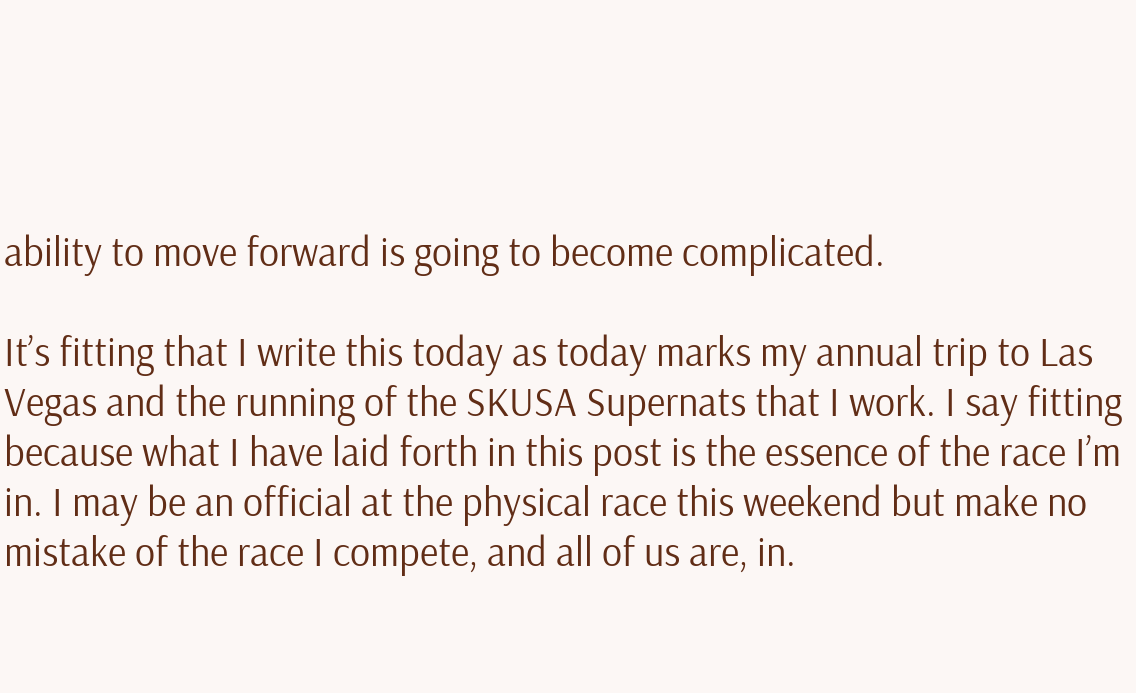ability to move forward is going to become complicated.

It’s fitting that I write this today as today marks my annual trip to Las Vegas and the running of the SKUSA Supernats that I work. I say fitting because what I have laid forth in this post is the essence of the race I’m in. I may be an official at the physical race this weekend but make no mistake of the race I compete, and all of us are, in.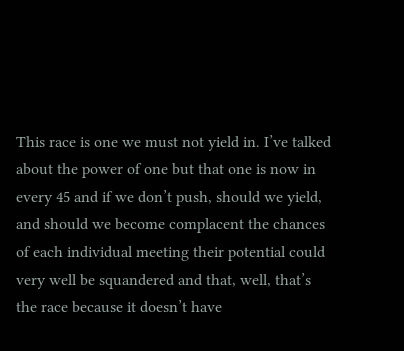This race is one we must not yield in. I’ve talked about the power of one but that one is now in every 45 and if we don’t push, should we yield, and should we become complacent the chances of each individual meeting their potential could very well be squandered and that, well, that’s the race because it doesn’t have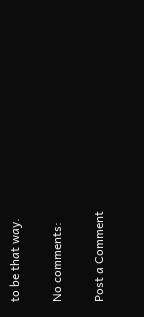to be that way.

No comments:

Post a Comment